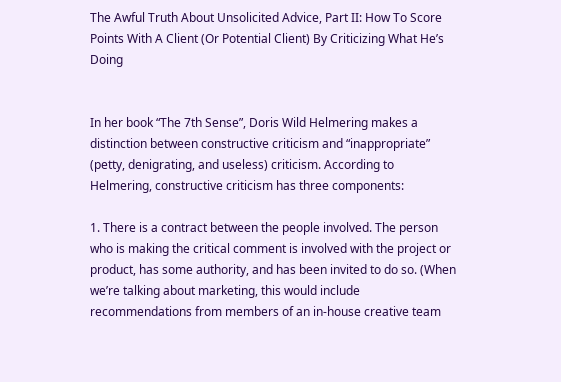The Awful Truth About Unsolicited Advice, Part II: How To Score Points With A Client (Or Potential Client) By Criticizing What He’s Doing


In her book “The 7th Sense”, Doris Wild Helmering makes a distinction between constructive criticism and “inappropriate” (petty, denigrating, and useless) criticism. According to Helmering, constructive criticism has three components:

1. There is a contract between the people involved. The person who is making the critical comment is involved with the project or product, has some authority, and has been invited to do so. (When we’re talking about marketing, this would include recommendations from members of an in-house creative team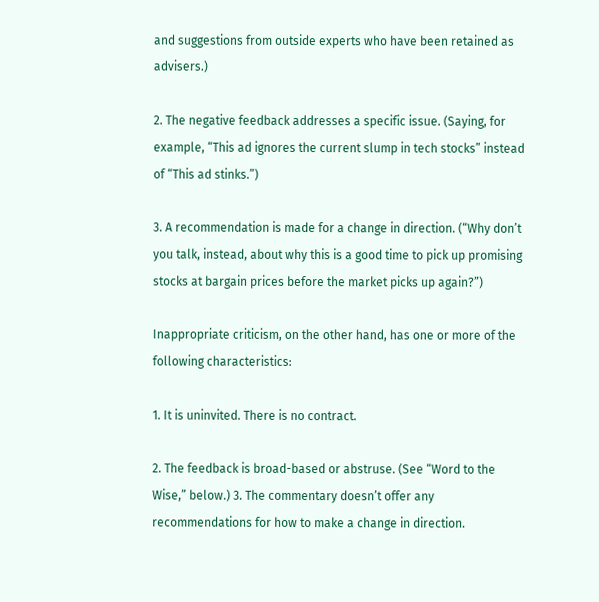and suggestions from outside experts who have been retained as advisers.)

2. The negative feedback addresses a specific issue. (Saying, for example, “This ad ignores the current slump in tech stocks” instead of “This ad stinks.”)

3. A recommendation is made for a change in direction. (“Why don’t you talk, instead, about why this is a good time to pick up promising stocks at bargain prices before the market picks up again?”)

Inappropriate criticism, on the other hand, has one or more of the following characteristics:

1. It is uninvited. There is no contract.

2. The feedback is broad-based or abstruse. (See “Word to the Wise,” below.) 3. The commentary doesn’t offer any recommendations for how to make a change in direction.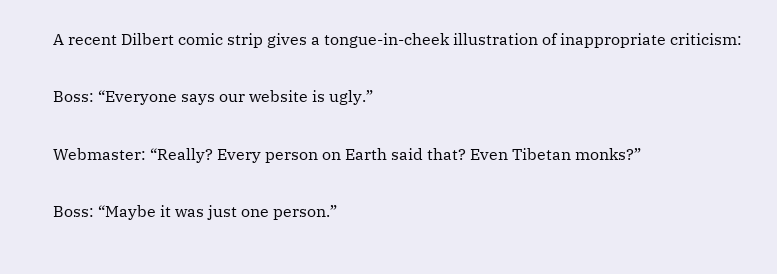A recent Dilbert comic strip gives a tongue-in-cheek illustration of inappropriate criticism:

Boss: “Everyone says our website is ugly.”

Webmaster: “Really? Every person on Earth said that? Even Tibetan monks?”

Boss: “Maybe it was just one person.”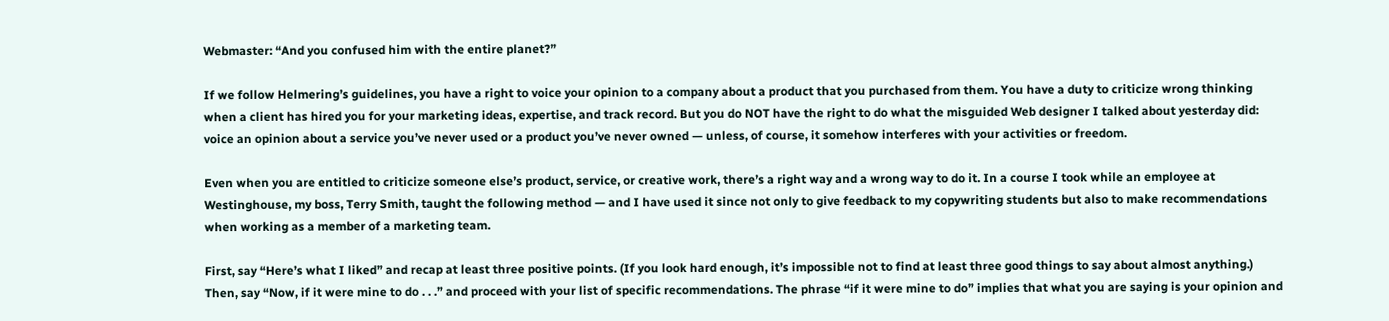Webmaster: “And you confused him with the entire planet?”

If we follow Helmering’s guidelines, you have a right to voice your opinion to a company about a product that you purchased from them. You have a duty to criticize wrong thinking when a client has hired you for your marketing ideas, expertise, and track record. But you do NOT have the right to do what the misguided Web designer I talked about yesterday did: voice an opinion about a service you’ve never used or a product you’ve never owned — unless, of course, it somehow interferes with your activities or freedom.

Even when you are entitled to criticize someone else’s product, service, or creative work, there’s a right way and a wrong way to do it. In a course I took while an employee at Westinghouse, my boss, Terry Smith, taught the following method — and I have used it since not only to give feedback to my copywriting students but also to make recommendations when working as a member of a marketing team.

First, say “Here’s what I liked” and recap at least three positive points. (If you look hard enough, it’s impossible not to find at least three good things to say about almost anything.) Then, say “Now, if it were mine to do . . .” and proceed with your list of specific recommendations. The phrase “if it were mine to do” implies that what you are saying is your opinion and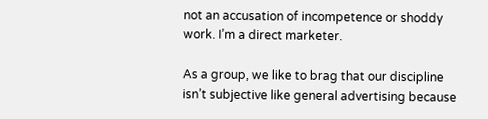not an accusation of incompetence or shoddy work. I’m a direct marketer.

As a group, we like to brag that our discipline isn’t subjective like general advertising because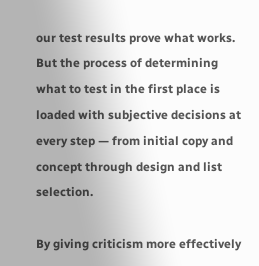our test results prove what works. But the process of determining what to test in the first place is loaded with subjective decisions at every step — from initial copy and concept through design and list selection.

By giving criticism more effectively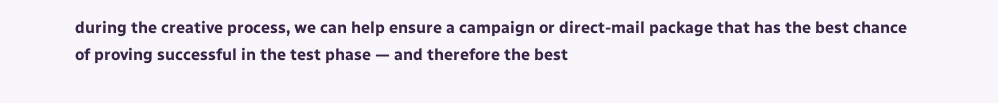during the creative process, we can help ensure a campaign or direct-mail package that has the best chance of proving successful in the test phase — and therefore the best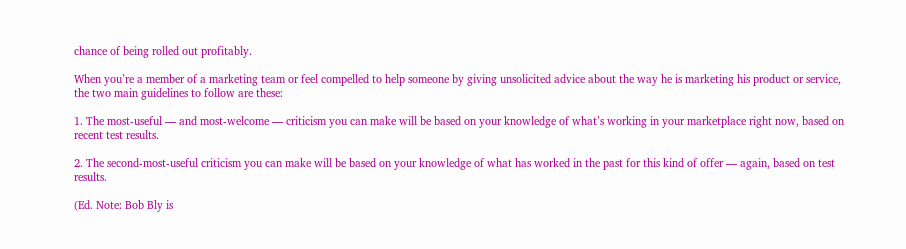chance of being rolled out profitably.

When you’re a member of a marketing team or feel compelled to help someone by giving unsolicited advice about the way he is marketing his product or service, the two main guidelines to follow are these:

1. The most-useful — and most-welcome — criticism you can make will be based on your knowledge of what’s working in your marketplace right now, based on recent test results.

2. The second-most-useful criticism you can make will be based on your knowledge of what has worked in the past for this kind of offer — again, based on test results.

(Ed. Note: Bob Bly is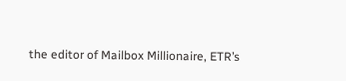the editor of Mailbox Millionaire, ETR’s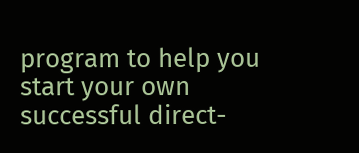program to help you start your own successful direct-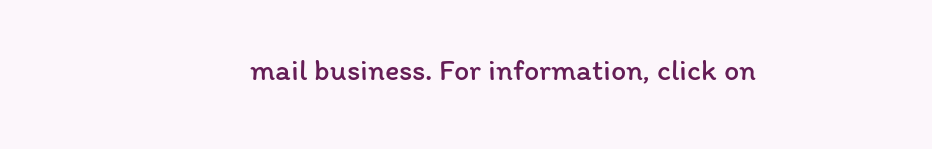mail business. For information, click on